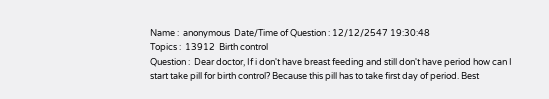Name :  anonymous  Date/Time of Question : 12/12/2547 19:30:48
Topics :  13912  Birth control
Question :  Dear doctor, If i don't have breast feeding and still don't have period how can I start take pill for birth control? Because this pill has to take first day of period. Best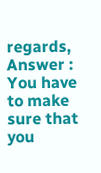regards,
Answer :  You have to make sure that you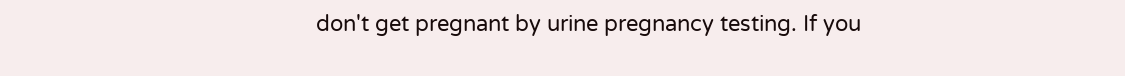don't get pregnant by urine pregnancy testing. If you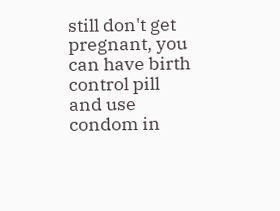still don't get pregnant, you can have birth control pill and use condom in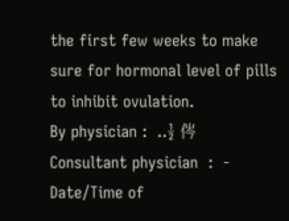the first few weeks to make sure for hormonal level of pills to inhibit ovulation.
By physician :  ..½ 侺
Consultant physician  :  -
Date/Time of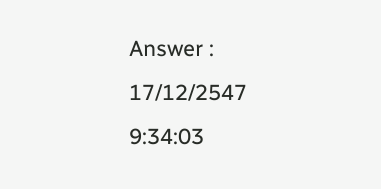Answer :  17/12/2547 9:34:03